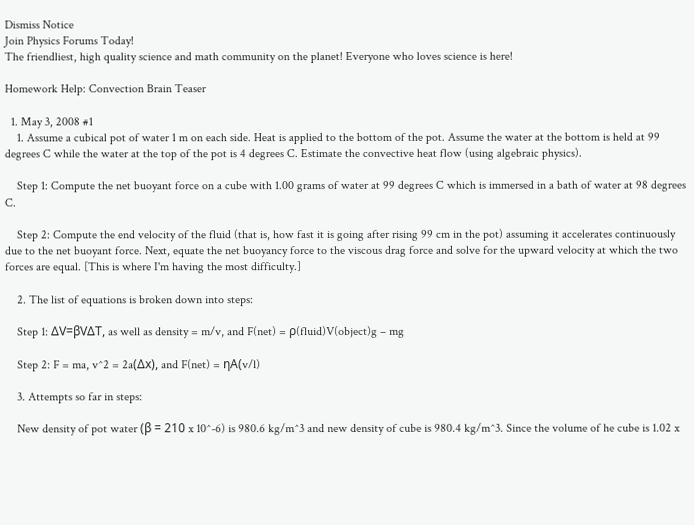Dismiss Notice
Join Physics Forums Today!
The friendliest, high quality science and math community on the planet! Everyone who loves science is here!

Homework Help: Convection Brain Teaser

  1. May 3, 2008 #1
    1. Assume a cubical pot of water 1 m on each side. Heat is applied to the bottom of the pot. Assume the water at the bottom is held at 99 degrees C while the water at the top of the pot is 4 degrees C. Estimate the convective heat flow (using algebraic physics).

    Step 1: Compute the net buoyant force on a cube with 1.00 grams of water at 99 degrees C which is immersed in a bath of water at 98 degrees C.

    Step 2: Compute the end velocity of the fluid (that is, how fast it is going after rising 99 cm in the pot) assuming it accelerates continuously due to the net buoyant force. Next, equate the net buoyancy force to the viscous drag force and solve for the upward velocity at which the two forces are equal. [This is where I'm having the most difficulty.]

    2. The list of equations is broken down into steps:

    Step 1: ΔV=βVΔT, as well as density = m/v, and F(net) = ρ(fluid)V(object)g – mg

    Step 2: F = ma, v^2 = 2a(Δx), and F(net) = ηA(v/l)

    3. Attempts so far in steps:

    New density of pot water (β = 210 x 10^-6) is 980.6 kg/m^3 and new density of cube is 980.4 kg/m^3. Since the volume of he cube is 1.02 x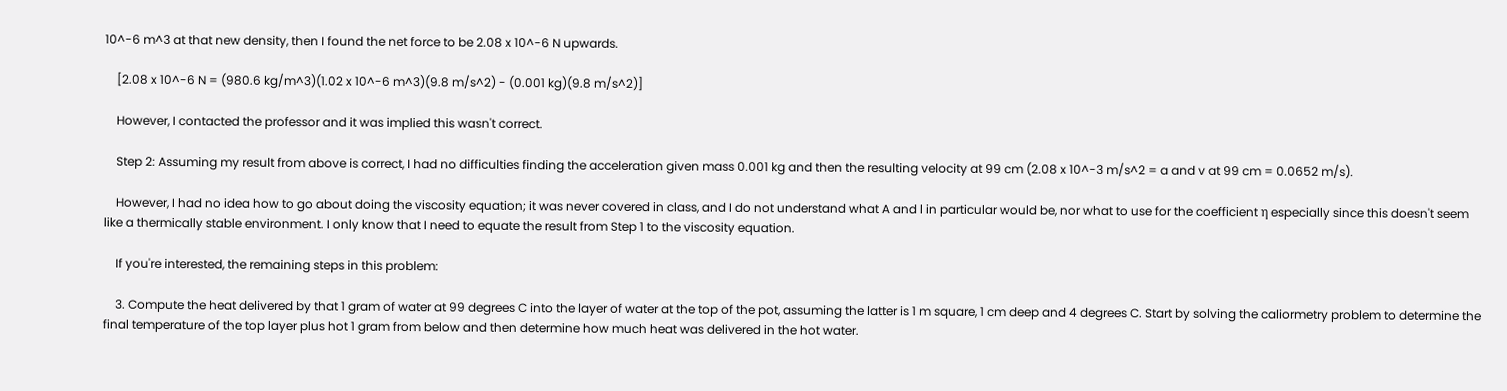10^-6 m^3 at that new density, then I found the net force to be 2.08 x 10^-6 N upwards.

    [2.08 x 10^-6 N = (980.6 kg/m^3)(1.02 x 10^-6 m^3)(9.8 m/s^2) - (0.001 kg)(9.8 m/s^2)]

    However, I contacted the professor and it was implied this wasn't correct.

    Step 2: Assuming my result from above is correct, I had no difficulties finding the acceleration given mass 0.001 kg and then the resulting velocity at 99 cm (2.08 x 10^-3 m/s^2 = a and v at 99 cm = 0.0652 m/s).

    However, I had no idea how to go about doing the viscosity equation; it was never covered in class, and I do not understand what A and l in particular would be, nor what to use for the coefficient η especially since this doesn't seem like a thermically stable environment. I only know that I need to equate the result from Step 1 to the viscosity equation.

    If you're interested, the remaining steps in this problem:

    3. Compute the heat delivered by that 1 gram of water at 99 degrees C into the layer of water at the top of the pot, assuming the latter is 1 m square, 1 cm deep and 4 degrees C. Start by solving the caliormetry problem to determine the final temperature of the top layer plus hot 1 gram from below and then determine how much heat was delivered in the hot water.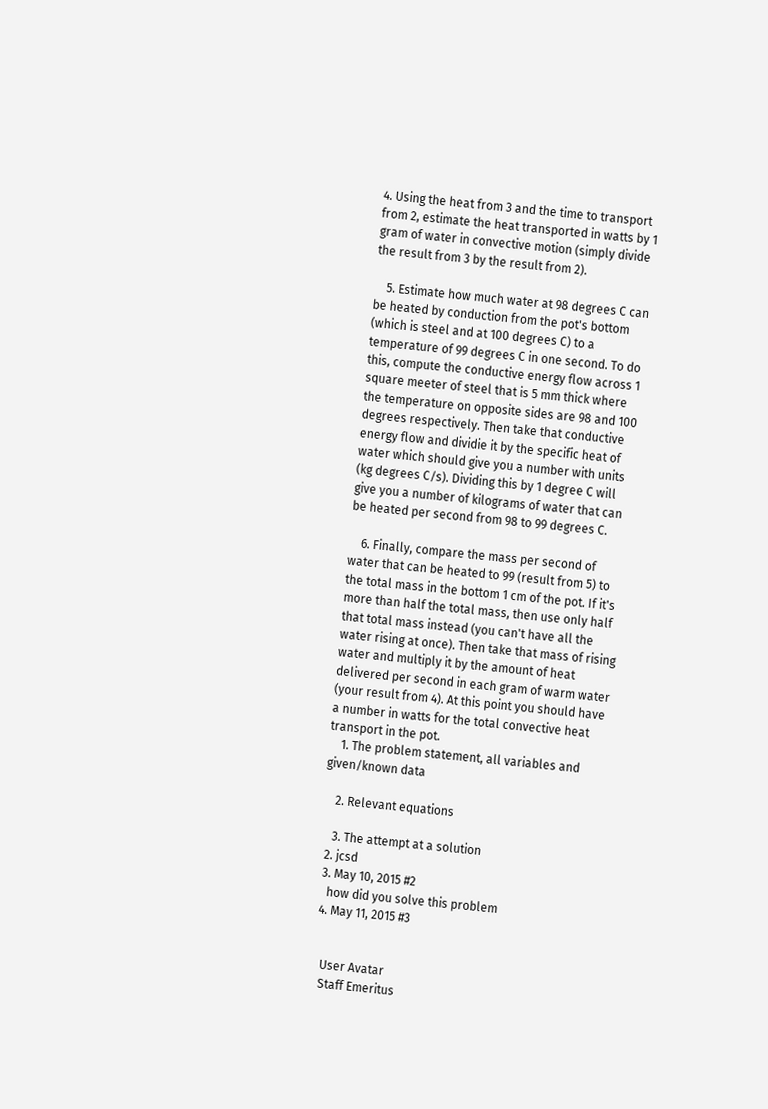4. Using the heat from 3 and the time to transport from 2, estimate the heat transported in watts by 1 gram of water in convective motion (simply divide the result from 3 by the result from 2).

    5. Estimate how much water at 98 degrees C can be heated by conduction from the pot's bottom (which is steel and at 100 degrees C) to a temperature of 99 degrees C in one second. To do this, compute the conductive energy flow across 1 square meeter of steel that is 5 mm thick where the temperature on opposite sides are 98 and 100 degrees respectively. Then take that conductive energy flow and dividie it by the specific heat of water which should give you a number with units (kg degrees C/s). Dividing this by 1 degree C will give you a number of kilograms of water that can be heated per second from 98 to 99 degrees C.

    6. Finally, compare the mass per second of water that can be heated to 99 (result from 5) to the total mass in the bottom 1 cm of the pot. If it's more than half the total mass, then use only half that total mass instead (you can't have all the water rising at once). Then take that mass of rising water and multiply it by the amount of heat delivered per second in each gram of warm water (your result from 4). At this point you should have a number in watts for the total convective heat transport in the pot.
    1. The problem statement, all variables and given/known data

    2. Relevant equations

    3. The attempt at a solution
  2. jcsd
  3. May 10, 2015 #2
    how did you solve this problem
  4. May 11, 2015 #3


    User Avatar
    Staff Emeritus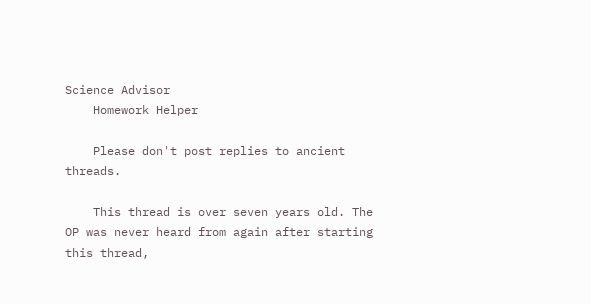Science Advisor
    Homework Helper

    Please don't post replies to ancient threads.

    This thread is over seven years old. The OP was never heard from again after starting this thread,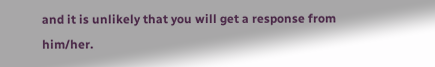and it is unlikely that you will get a response from him/her.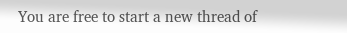You are free to start a new thread of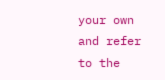your own and refer to the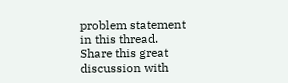problem statement in this thread.
Share this great discussion with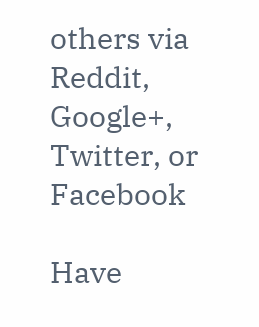others via Reddit, Google+, Twitter, or Facebook

Have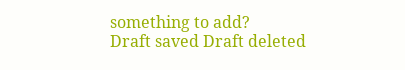something to add?
Draft saved Draft deleted